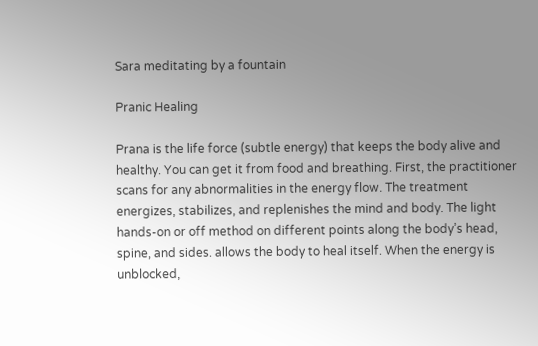Sara meditating by a fountain

Pranic Healing

Prana is the life force (subtle energy) that keeps the body alive and healthy. You can get it from food and breathing. First, the practitioner scans for any abnormalities in the energy flow. The treatment energizes, stabilizes, and replenishes the mind and body. The light hands-on or off method on different points along the body’s head, spine, and sides. allows the body to heal itself. When the energy is unblocked,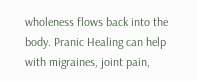wholeness flows back into the body. Pranic Healing can help with migraines, joint pain,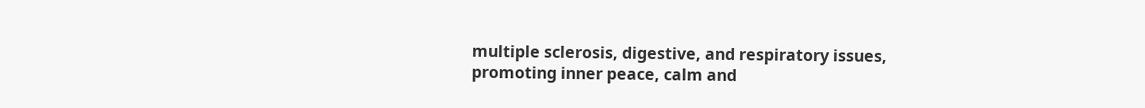multiple sclerosis, digestive, and respiratory issues, promoting inner peace, calm and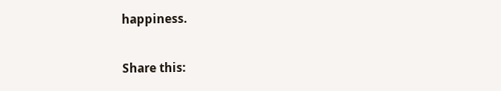happiness.

Share this: